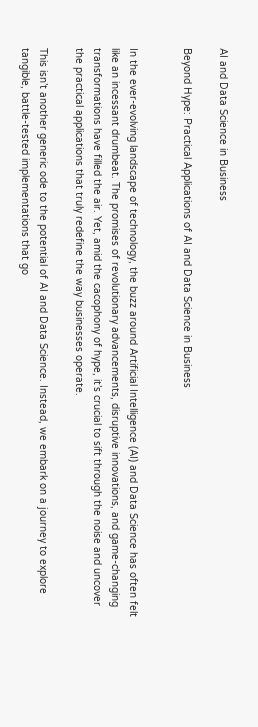AI and Data Science in Business

Beyond Hype: Practical Applications of AI and Data Science in Business


In the ever-evolving landscape of technology, the buzz around Artificial Intelligence (AI) and Data Science has often felt like an incessant drumbeat. The promises of revolutionary advancements, disruptive innovations, and game-changing transformations have filled the air. Yet, amid the cacophony of hype, it’s crucial to sift through the noise and uncover the practical applications that truly redefine the way businesses operate.

This isn’t another generic ode to the potential of AI and Data Science. Instead, we embark on a journey to explore tangible, battle-tested implementations that go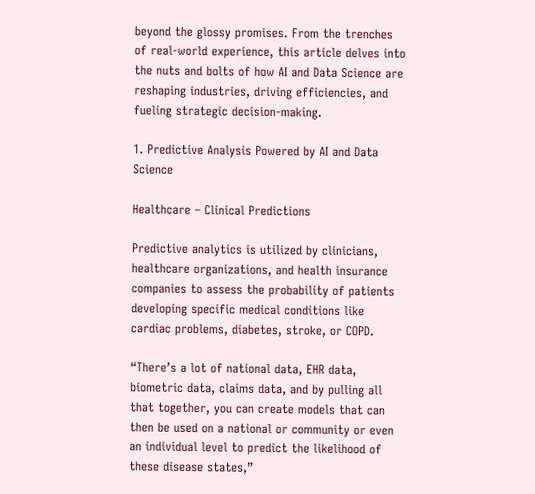beyond the glossy promises. From the trenches of real-world experience, this article delves into the nuts and bolts of how AI and Data Science are reshaping industries, driving efficiencies, and fueling strategic decision-making.

1. Predictive Analysis Powered by AI and Data Science

Healthcare – Clinical Predictions

Predictive analytics is utilized by clinicians, healthcare organizations, and health insurance companies to assess the probability of patients developing specific medical conditions like cardiac problems, diabetes, stroke, or COPD.

“There’s a lot of national data, EHR data, biometric data, claims data, and by pulling all that together, you can create models that can then be used on a national or community or even an individual level to predict the likelihood of these disease states,”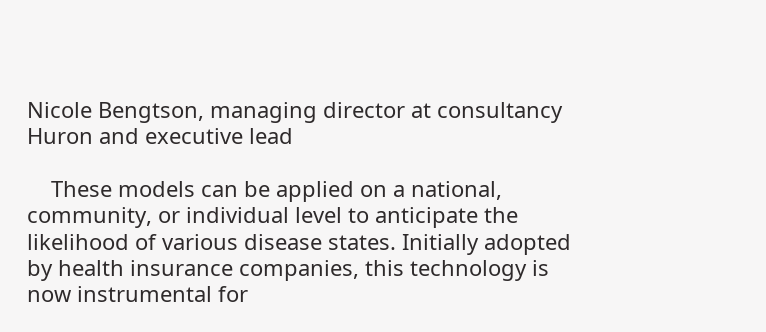Nicole Bengtson, managing director at consultancy Huron and executive lead

    These models can be applied on a national, community, or individual level to anticipate the likelihood of various disease states. Initially adopted by health insurance companies, this technology is now instrumental for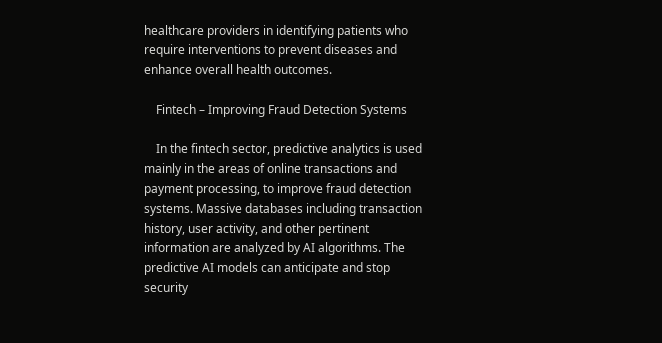healthcare providers in identifying patients who require interventions to prevent diseases and enhance overall health outcomes.

    Fintech – Improving Fraud Detection Systems

    In the fintech sector, predictive analytics is used mainly in the areas of online transactions and payment processing, to improve fraud detection systems. Massive databases including transaction history, user activity, and other pertinent information are analyzed by AI algorithms. The predictive AI models can anticipate and stop security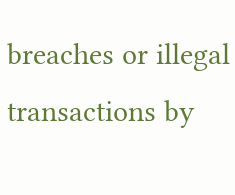breaches or illegal transactions by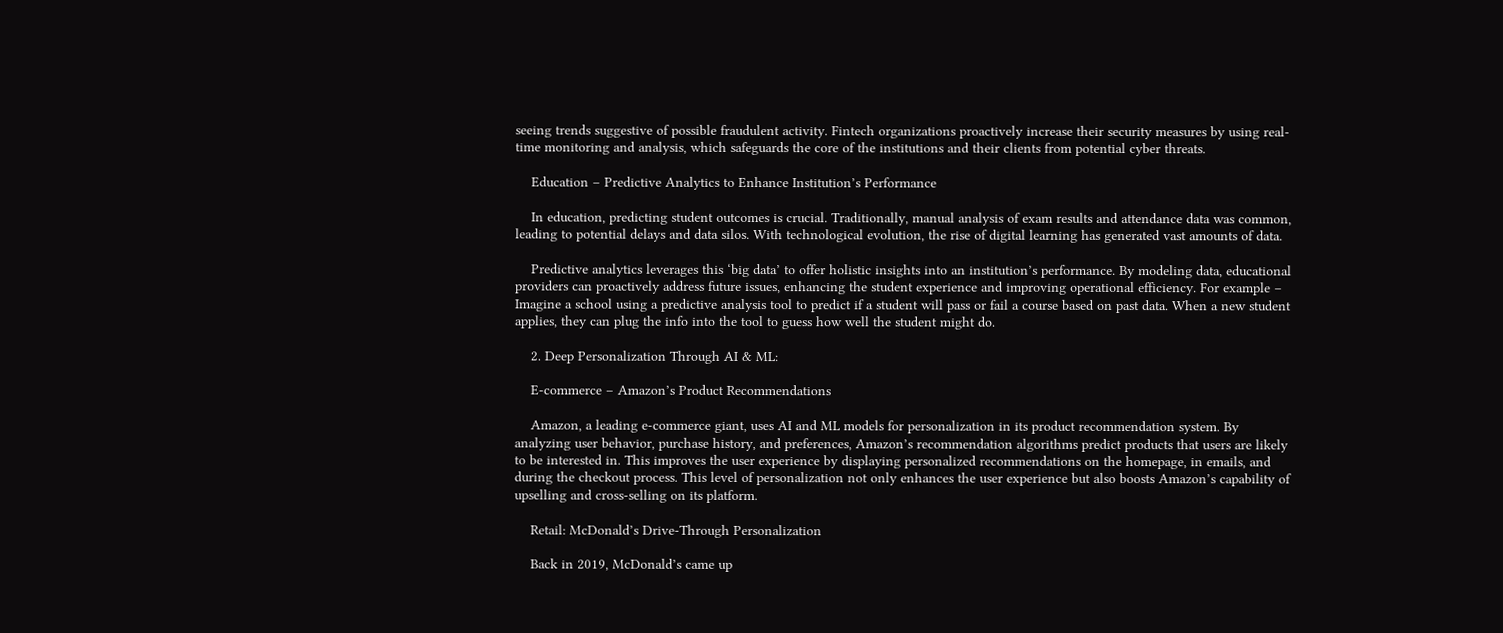seeing trends suggestive of possible fraudulent activity. Fintech organizations proactively increase their security measures by using real-time monitoring and analysis, which safeguards the core of the institutions and their clients from potential cyber threats.

    Education – Predictive Analytics to Enhance Institution’s Performance

    In education, predicting student outcomes is crucial. Traditionally, manual analysis of exam results and attendance data was common, leading to potential delays and data silos. With technological evolution, the rise of digital learning has generated vast amounts of data.

    Predictive analytics leverages this ‘big data’ to offer holistic insights into an institution’s performance. By modeling data, educational providers can proactively address future issues, enhancing the student experience and improving operational efficiency. For example – Imagine a school using a predictive analysis tool to predict if a student will pass or fail a course based on past data. When a new student applies, they can plug the info into the tool to guess how well the student might do.

    2. Deep Personalization Through AI & ML:

    E-commerce – Amazon’s Product Recommendations

    Amazon, a leading e-commerce giant, uses AI and ML models for personalization in its product recommendation system. By analyzing user behavior, purchase history, and preferences, Amazon’s recommendation algorithms predict products that users are likely to be interested in. This improves the user experience by displaying personalized recommendations on the homepage, in emails, and during the checkout process. This level of personalization not only enhances the user experience but also boosts Amazon’s capability of upselling and cross-selling on its platform.

    Retail: McDonald’s Drive-Through Personalization

    Back in 2019, McDonald’s came up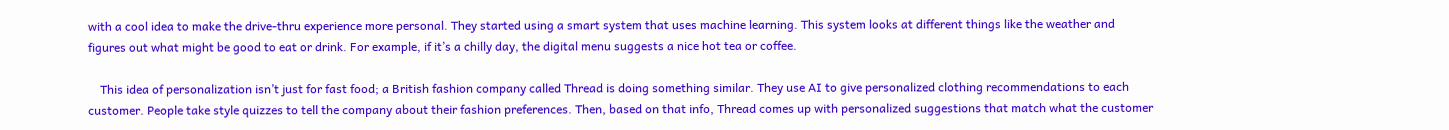with a cool idea to make the drive-thru experience more personal. They started using a smart system that uses machine learning. This system looks at different things like the weather and figures out what might be good to eat or drink. For example, if it’s a chilly day, the digital menu suggests a nice hot tea or coffee.

    This idea of personalization isn’t just for fast food; a British fashion company called Thread is doing something similar. They use AI to give personalized clothing recommendations to each customer. People take style quizzes to tell the company about their fashion preferences. Then, based on that info, Thread comes up with personalized suggestions that match what the customer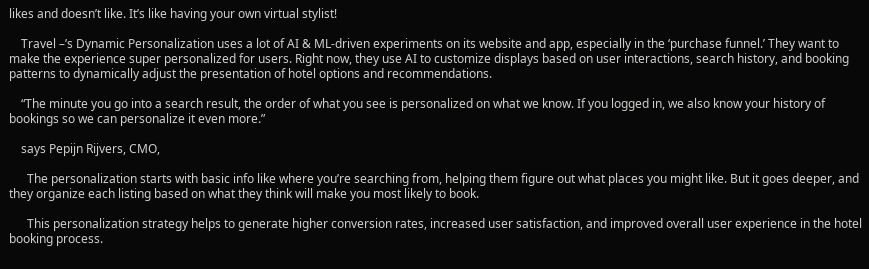likes and doesn’t like. It’s like having your own virtual stylist!

    Travel –’s Dynamic Personalization uses a lot of AI & ML-driven experiments on its website and app, especially in the ‘purchase funnel.’ They want to make the experience super personalized for users. Right now, they use AI to customize displays based on user interactions, search history, and booking patterns to dynamically adjust the presentation of hotel options and recommendations.

    “The minute you go into a search result, the order of what you see is personalized on what we know. If you logged in, we also know your history of bookings so we can personalize it even more.”

    says Pepijn Rijvers, CMO,

      The personalization starts with basic info like where you’re searching from, helping them figure out what places you might like. But it goes deeper, and they organize each listing based on what they think will make you most likely to book.

      This personalization strategy helps to generate higher conversion rates, increased user satisfaction, and improved overall user experience in the hotel booking process.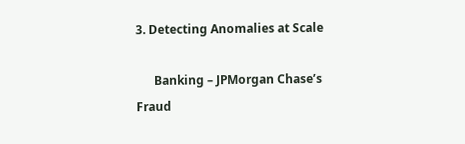3. Detecting Anomalies at Scale

      Banking – JPMorgan Chase’s Fraud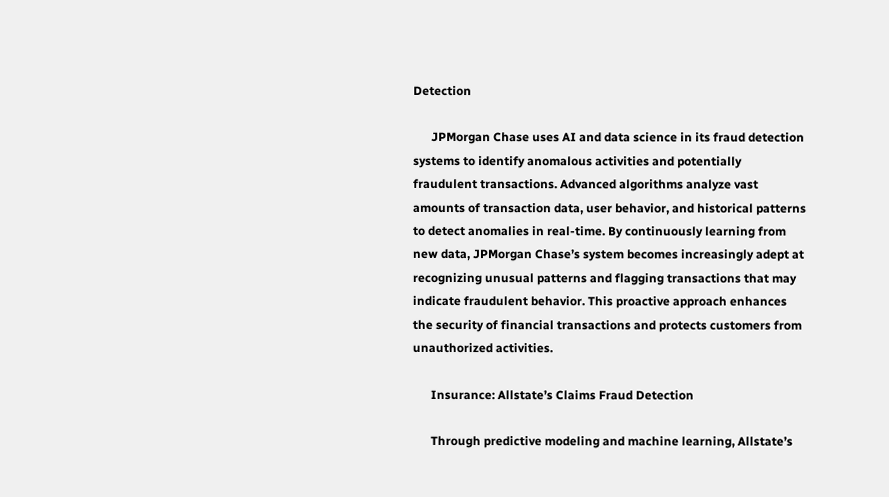Detection

      JPMorgan Chase uses AI and data science in its fraud detection systems to identify anomalous activities and potentially fraudulent transactions. Advanced algorithms analyze vast amounts of transaction data, user behavior, and historical patterns to detect anomalies in real-time. By continuously learning from new data, JPMorgan Chase’s system becomes increasingly adept at recognizing unusual patterns and flagging transactions that may indicate fraudulent behavior. This proactive approach enhances the security of financial transactions and protects customers from unauthorized activities.

      Insurance: Allstate’s Claims Fraud Detection

      Through predictive modeling and machine learning, Allstate’s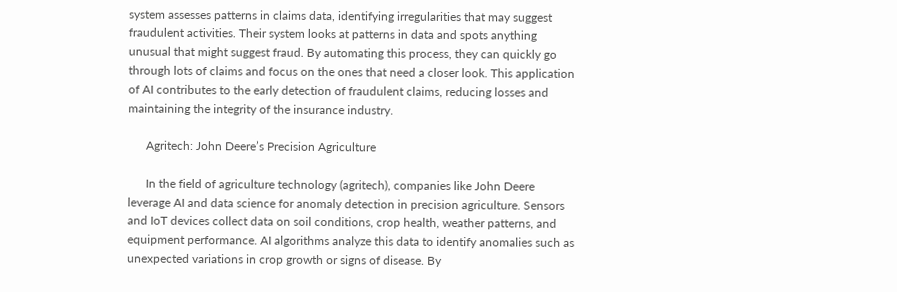system assesses patterns in claims data, identifying irregularities that may suggest fraudulent activities. Their system looks at patterns in data and spots anything unusual that might suggest fraud. By automating this process, they can quickly go through lots of claims and focus on the ones that need a closer look. This application of AI contributes to the early detection of fraudulent claims, reducing losses and maintaining the integrity of the insurance industry.

      Agritech: John Deere’s Precision Agriculture

      In the field of agriculture technology (agritech), companies like John Deere leverage AI and data science for anomaly detection in precision agriculture. Sensors and IoT devices collect data on soil conditions, crop health, weather patterns, and equipment performance. AI algorithms analyze this data to identify anomalies such as unexpected variations in crop growth or signs of disease. By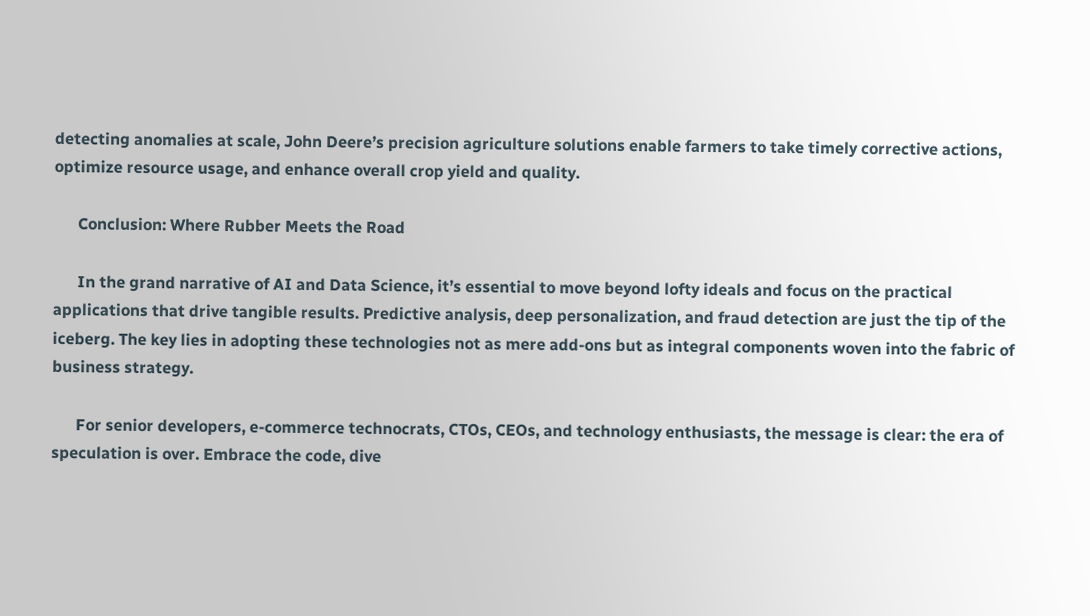detecting anomalies at scale, John Deere’s precision agriculture solutions enable farmers to take timely corrective actions, optimize resource usage, and enhance overall crop yield and quality.

      Conclusion: Where Rubber Meets the Road

      In the grand narrative of AI and Data Science, it’s essential to move beyond lofty ideals and focus on the practical applications that drive tangible results. Predictive analysis, deep personalization, and fraud detection are just the tip of the iceberg. The key lies in adopting these technologies not as mere add-ons but as integral components woven into the fabric of business strategy.

      For senior developers, e-commerce technocrats, CTOs, CEOs, and technology enthusiasts, the message is clear: the era of speculation is over. Embrace the code, dive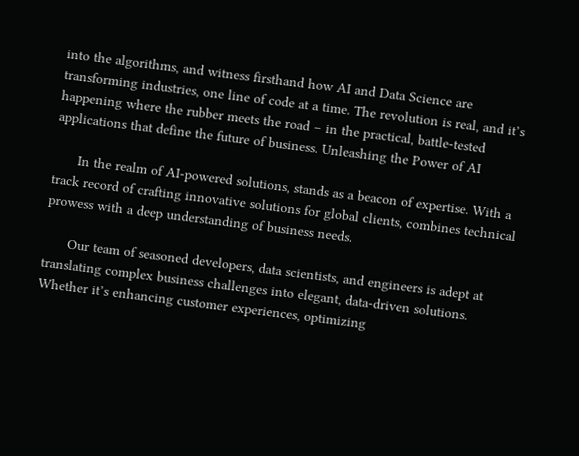into the algorithms, and witness firsthand how AI and Data Science are transforming industries, one line of code at a time. The revolution is real, and it’s happening where the rubber meets the road – in the practical, battle-tested applications that define the future of business. Unleashing the Power of AI

      In the realm of AI-powered solutions, stands as a beacon of expertise. With a track record of crafting innovative solutions for global clients, combines technical prowess with a deep understanding of business needs.

      Our team of seasoned developers, data scientists, and engineers is adept at translating complex business challenges into elegant, data-driven solutions. Whether it’s enhancing customer experiences, optimizing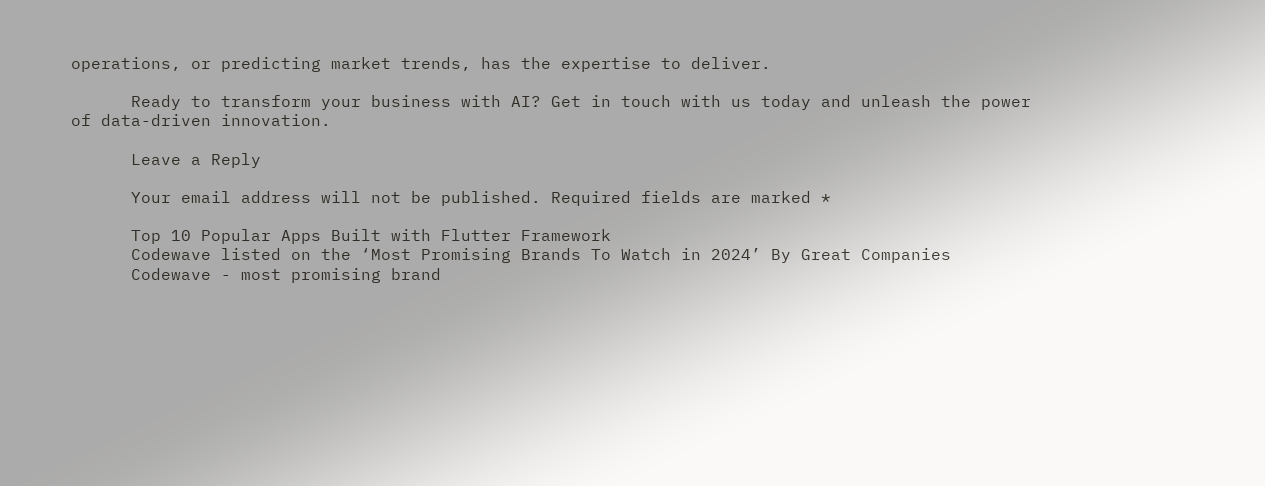operations, or predicting market trends, has the expertise to deliver.

      Ready to transform your business with AI? Get in touch with us today and unleash the power of data-driven innovation.

      Leave a Reply

      Your email address will not be published. Required fields are marked *

      Top 10 Popular Apps Built with Flutter Framework
      Codewave listed on the ‘Most Promising Brands To Watch in 2024’ By Great Companies
      Codewave - most promising brand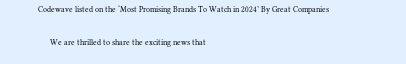Codewave listed on the ‘Most Promising Brands To Watch in 2024’ By Great Companies

      We are thrilled to share the exciting news that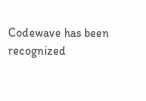Codewave has been recognized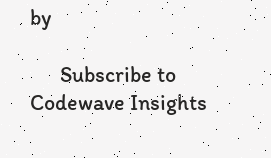by

      Subscribe to Codewave Insights